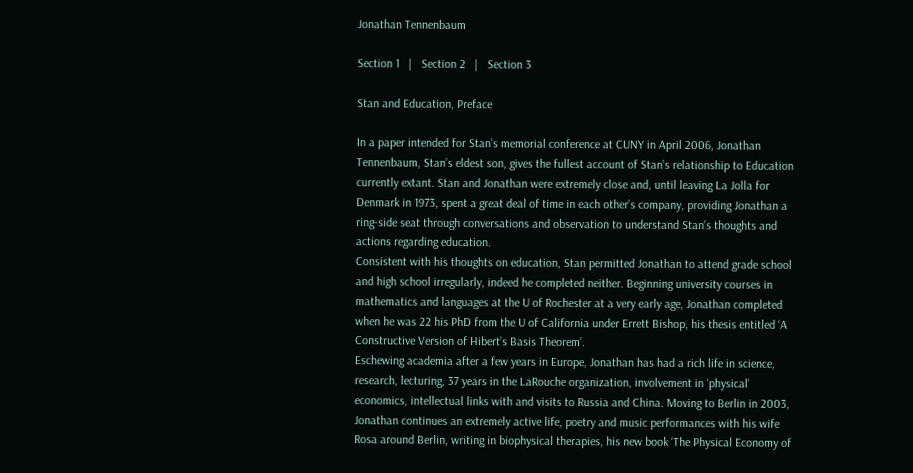Jonathan Tennenbaum

Section 1   |   Section 2   |   Section 3

Stan and Education, Preface

In a paper intended for Stan’s memorial conference at CUNY in April 2006, Jonathan
Tennenbaum, Stan’s eldest son, gives the fullest account of Stan’s relationship to Education
currently extant. Stan and Jonathan were extremely close and, until leaving La Jolla for
Denmark in 1973, spent a great deal of time in each other’s company, providing Jonathan a
ring-side seat through conversations and observation to understand Stan’s thoughts and
actions regarding education.
Consistent with his thoughts on education, Stan permitted Jonathan to attend grade school
and high school irregularly, indeed he completed neither. Beginning university courses in
mathematics and languages at the U of Rochester at a very early age, Jonathan completed
when he was 22 his PhD from the U of California under Errett Bishop, his thesis entitled ‘A
Constructive Version of Hibert’s Basis Theorem’.
Eschewing academia after a few years in Europe, Jonathan has had a rich life in science,
research, lecturing, 37 years in the LaRouche organization, involvement in ‘physical’
economics, intellectual links with and visits to Russia and China. Moving to Berlin in 2003,
Jonathan continues an extremely active life, poetry and music performances with his wife
Rosa around Berlin, writing in biophysical therapies, his new book ‘The Physical Economy of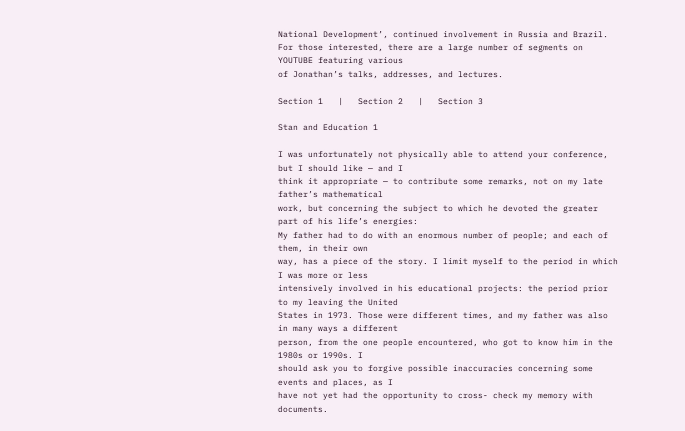National Development’, continued involvement in Russia and Brazil.
For those interested, there are a large number of segments on YOUTUBE featuring various
of Jonathan’s talks, addresses, and lectures.

Section 1   |   Section 2   |   Section 3

Stan and Education 1

I was unfortunately not physically able to attend your conference, but I should like — and I
think it appropriate — to contribute some remarks, not on my late father’s mathematical
work, but concerning the subject to which he devoted the greater part of his life’s energies:
My father had to do with an enormous number of people; and each of them, in their own
way, has a piece of the story. I limit myself to the period in which I was more or less
intensively involved in his educational projects: the period prior to my leaving the United
States in 1973. Those were different times, and my father was also in many ways a different
person, from the one people encountered, who got to know him in the 1980s or 1990s. I
should ask you to forgive possible inaccuracies concerning some events and places, as I
have not yet had the opportunity to cross- check my memory with documents.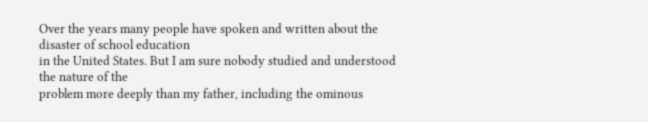Over the years many people have spoken and written about the disaster of school education
in the United States. But I am sure nobody studied and understood the nature of the
problem more deeply than my father, including the ominous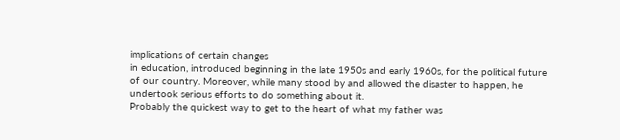implications of certain changes
in education, introduced beginning in the late 1950s and early 1960s, for the political future
of our country. Moreover, while many stood by and allowed the disaster to happen, he
undertook serious efforts to do something about it.
Probably the quickest way to get to the heart of what my father was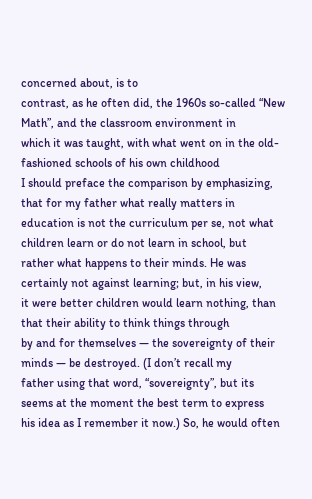concerned about, is to
contrast, as he often did, the 1960s so-called “New Math”, and the classroom environment in
which it was taught, with what went on in the old- fashioned schools of his own childhood
I should preface the comparison by emphasizing, that for my father what really matters in
education is not the curriculum per se, not what children learn or do not learn in school, but
rather what happens to their minds. He was certainly not against learning; but, in his view,
it were better children would learn nothing, than that their ability to think things through
by and for themselves — the sovereignty of their minds — be destroyed. (I don’t recall my
father using that word, “sovereignty”, but its seems at the moment the best term to express
his idea as I remember it now.) So, he would often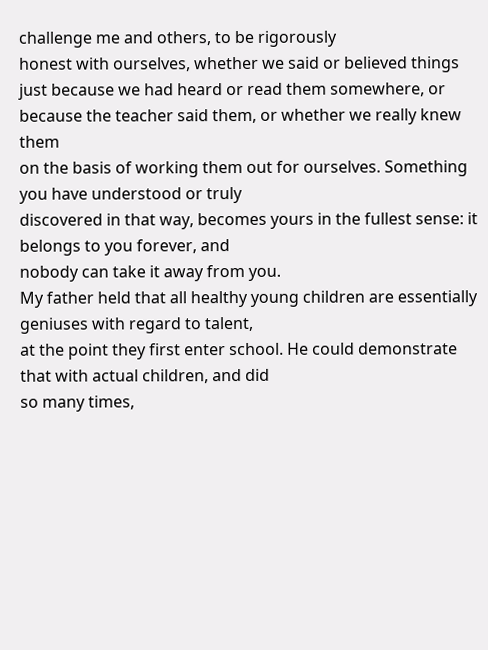challenge me and others, to be rigorously
honest with ourselves, whether we said or believed things just because we had heard or read them somewhere, or because the teacher said them, or whether we really knew them
on the basis of working them out for ourselves. Something you have understood or truly
discovered in that way, becomes yours in the fullest sense: it belongs to you forever, and
nobody can take it away from you.
My father held that all healthy young children are essentially geniuses with regard to talent,
at the point they first enter school. He could demonstrate that with actual children, and did
so many times,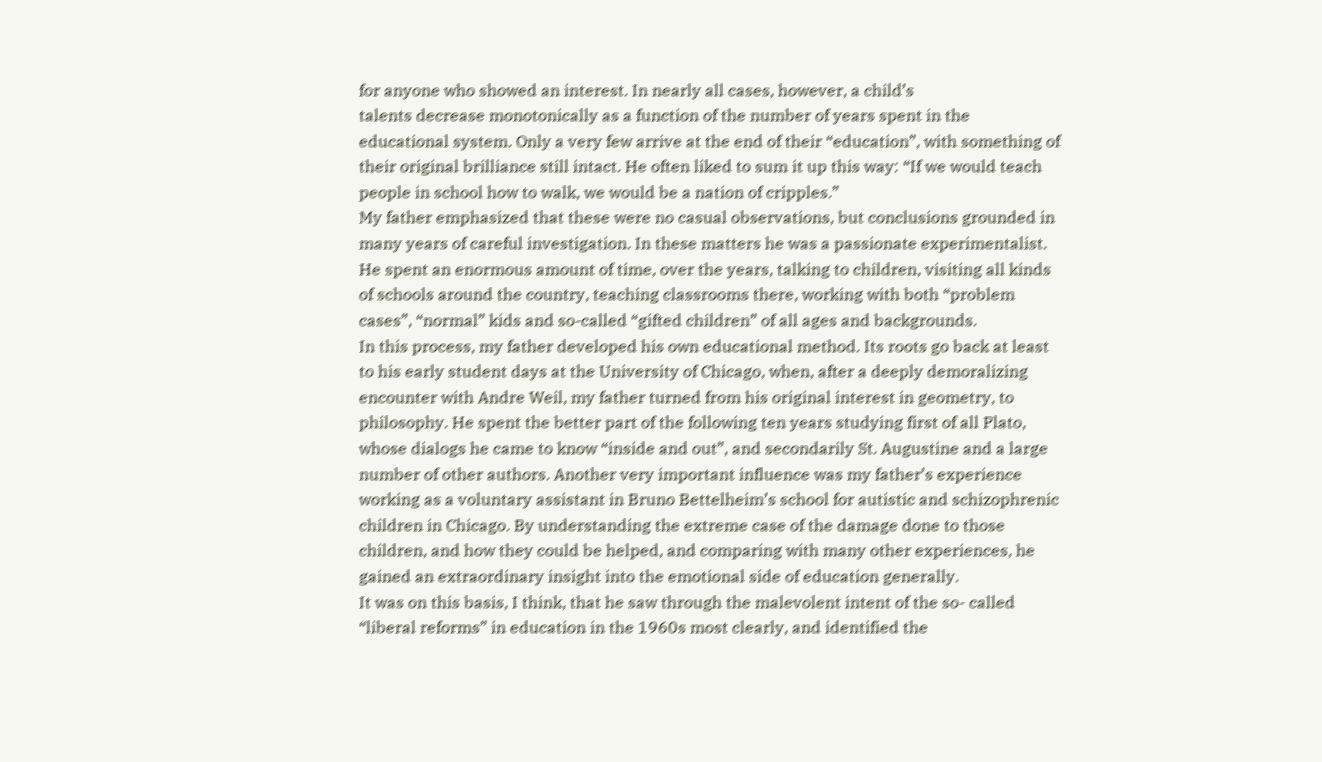for anyone who showed an interest. In nearly all cases, however, a child’s
talents decrease monotonically as a function of the number of years spent in the
educational system. Only a very few arrive at the end of their “education”, with something of
their original brilliance still intact. He often liked to sum it up this way: “If we would teach
people in school how to walk, we would be a nation of cripples.”
My father emphasized that these were no casual observations, but conclusions grounded in
many years of careful investigation. In these matters he was a passionate experimentalist.
He spent an enormous amount of time, over the years, talking to children, visiting all kinds
of schools around the country, teaching classrooms there, working with both “problem
cases”, “normal” kids and so-called “gifted children” of all ages and backgrounds.
In this process, my father developed his own educational method. Its roots go back at least
to his early student days at the University of Chicago, when, after a deeply demoralizing
encounter with Andre Weil, my father turned from his original interest in geometry, to
philosophy. He spent the better part of the following ten years studying first of all Plato,
whose dialogs he came to know “inside and out”, and secondarily St. Augustine and a large
number of other authors. Another very important influence was my father’s experience
working as a voluntary assistant in Bruno Bettelheim’s school for autistic and schizophrenic
children in Chicago. By understanding the extreme case of the damage done to those
children, and how they could be helped, and comparing with many other experiences, he
gained an extraordinary insight into the emotional side of education generally.
It was on this basis, I think, that he saw through the malevolent intent of the so- called
“liberal reforms” in education in the 1960s most clearly, and identified the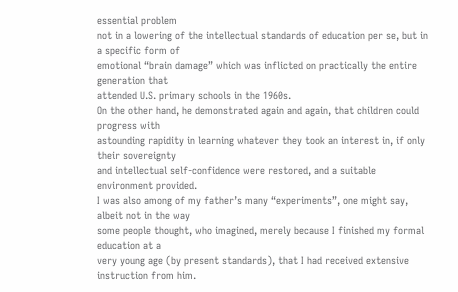essential problem
not in a lowering of the intellectual standards of education per se, but in a specific form of
emotional “brain damage” which was inflicted on practically the entire generation that
attended U.S. primary schools in the 1960s.
On the other hand, he demonstrated again and again, that children could progress with
astounding rapidity in learning whatever they took an interest in, if only their sovereignty
and intellectual self-confidence were restored, and a suitable environment provided.
I was also among of my father’s many “experiments”, one might say, albeit not in the way
some people thought, who imagined, merely because I finished my formal education at a
very young age (by present standards), that I had received extensive instruction from him.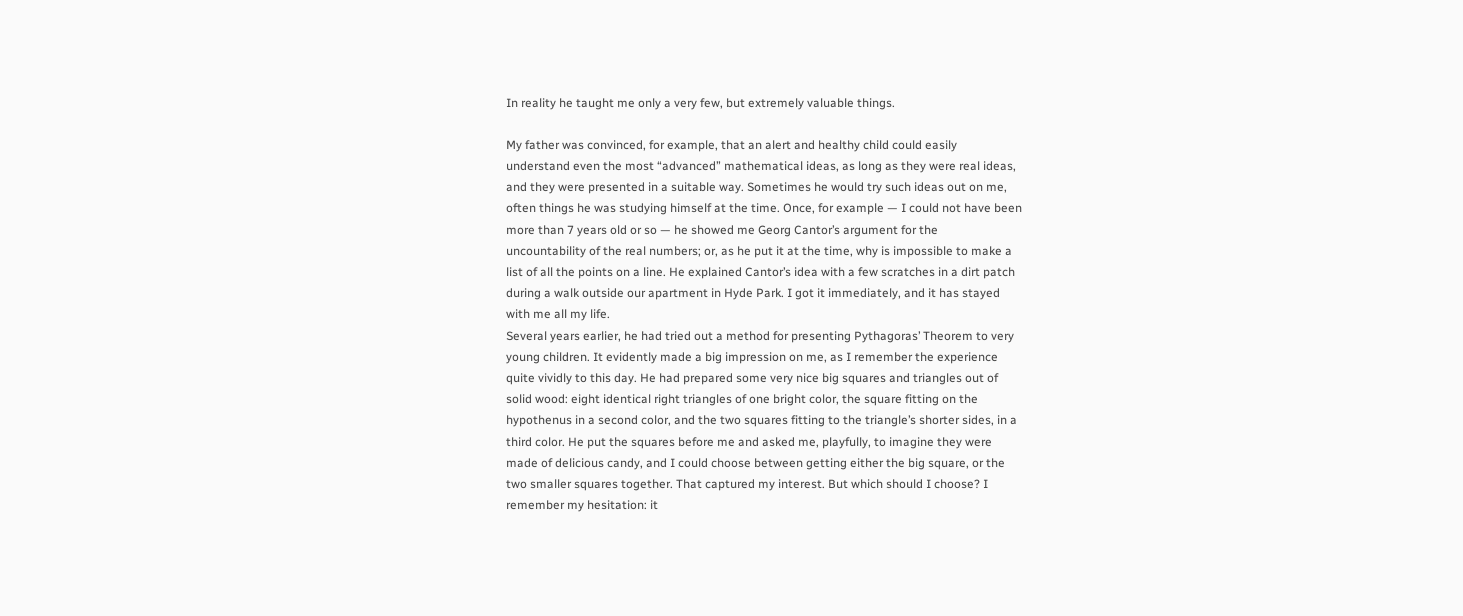In reality he taught me only a very few, but extremely valuable things.

My father was convinced, for example, that an alert and healthy child could easily
understand even the most “advanced” mathematical ideas, as long as they were real ideas,
and they were presented in a suitable way. Sometimes he would try such ideas out on me,
often things he was studying himself at the time. Once, for example — I could not have been
more than 7 years old or so — he showed me Georg Cantor’s argument for the
uncountability of the real numbers; or, as he put it at the time, why is impossible to make a
list of all the points on a line. He explained Cantor’s idea with a few scratches in a dirt patch
during a walk outside our apartment in Hyde Park. I got it immediately, and it has stayed
with me all my life.
Several years earlier, he had tried out a method for presenting Pythagoras’ Theorem to very
young children. It evidently made a big impression on me, as I remember the experience
quite vividly to this day. He had prepared some very nice big squares and triangles out of
solid wood: eight identical right triangles of one bright color, the square fitting on the
hypothenus in a second color, and the two squares fitting to the triangle’s shorter sides, in a
third color. He put the squares before me and asked me, playfully, to imagine they were
made of delicious candy, and I could choose between getting either the big square, or the
two smaller squares together. That captured my interest. But which should I choose? I
remember my hesitation: it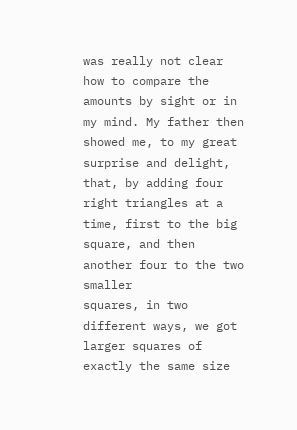was really not clear how to compare the amounts by sight or in
my mind. My father then showed me, to my great surprise and delight, that, by adding four
right triangles at a time, first to the big square, and then another four to the two smaller
squares, in two different ways, we got larger squares of exactly the same size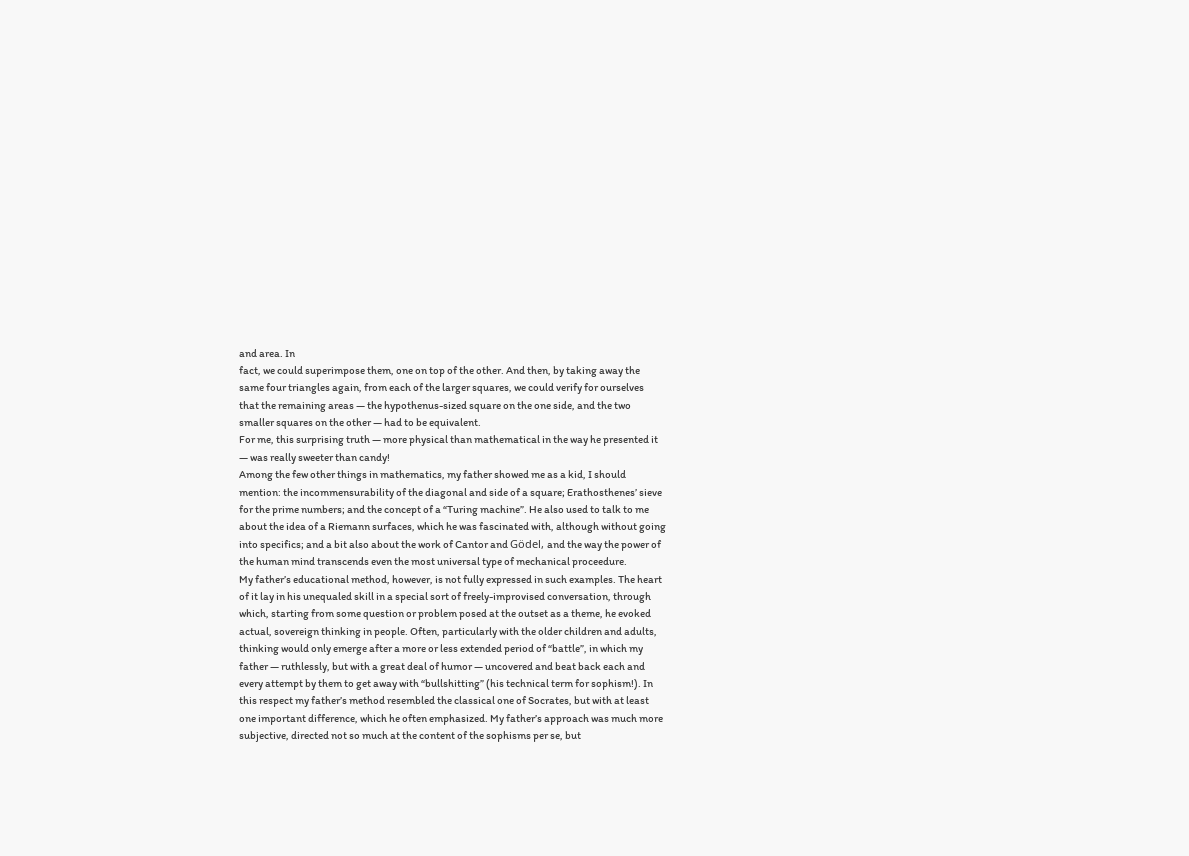and area. In
fact, we could superimpose them, one on top of the other. And then, by taking away the
same four triangles again, from each of the larger squares, we could verify for ourselves
that the remaining areas — the hypothenus-sized square on the one side, and the two
smaller squares on the other — had to be equivalent.
For me, this surprising truth — more physical than mathematical in the way he presented it
— was really sweeter than candy!
Among the few other things in mathematics, my father showed me as a kid, I should
mention: the incommensurability of the diagonal and side of a square; Erathosthenes’ sieve
for the prime numbers; and the concept of a “Turing machine”. He also used to talk to me
about the idea of a Riemann surfaces, which he was fascinated with, although without going
into specifics; and a bit also about the work of Cantor and Gödel, and the way the power of
the human mind transcends even the most universal type of mechanical proceedure.
My father’s educational method, however, is not fully expressed in such examples. The heart
of it lay in his unequaled skill in a special sort of freely-improvised conversation, through
which, starting from some question or problem posed at the outset as a theme, he evoked
actual, sovereign thinking in people. Often, particularly with the older children and adults,
thinking would only emerge after a more or less extended period of “battle”, in which my
father — ruthlessly, but with a great deal of humor — uncovered and beat back each and
every attempt by them to get away with “bullshitting” (his technical term for sophism!). In
this respect my father’s method resembled the classical one of Socrates, but with at least
one important difference, which he often emphasized. My father’s approach was much more
subjective, directed not so much at the content of the sophisms per se, but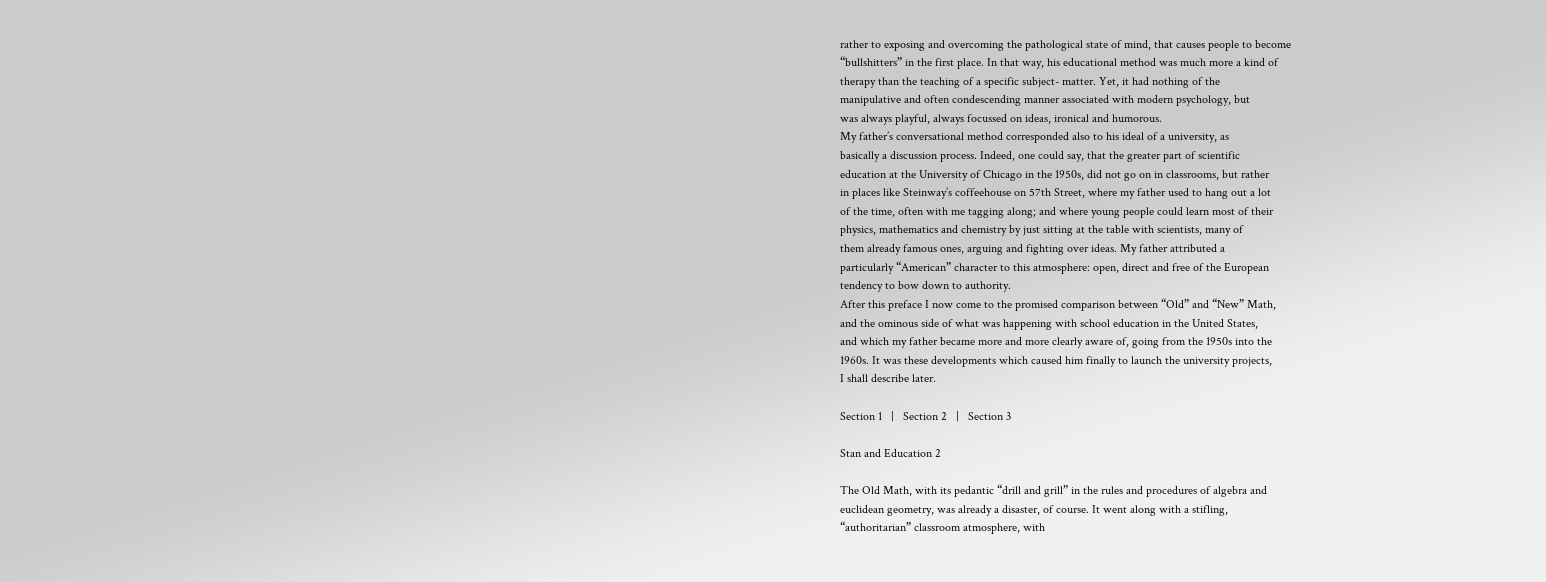rather to exposing and overcoming the pathological state of mind, that causes people to become
“bullshitters” in the first place. In that way, his educational method was much more a kind of
therapy than the teaching of a specific subject- matter. Yet, it had nothing of the
manipulative and often condescending manner associated with modern psychology, but
was always playful, always focussed on ideas, ironical and humorous.
My father’s conversational method corresponded also to his ideal of a university, as
basically a discussion process. Indeed, one could say, that the greater part of scientific
education at the University of Chicago in the 1950s, did not go on in classrooms, but rather
in places like Steinway’s coffeehouse on 57th Street, where my father used to hang out a lot
of the time, often with me tagging along; and where young people could learn most of their
physics, mathematics and chemistry by just sitting at the table with scientists, many of
them already famous ones, arguing and fighting over ideas. My father attributed a
particularly “American” character to this atmosphere: open, direct and free of the European
tendency to bow down to authority.
After this preface I now come to the promised comparison between “Old” and “New” Math,
and the ominous side of what was happening with school education in the United States,
and which my father became more and more clearly aware of, going from the 1950s into the
1960s. It was these developments which caused him finally to launch the university projects,
I shall describe later.

Section 1   |   Section 2   |   Section 3

Stan and Education 2

The Old Math, with its pedantic “drill and grill” in the rules and procedures of algebra and
euclidean geometry, was already a disaster, of course. It went along with a stifling,
“authoritarian” classroom atmosphere, with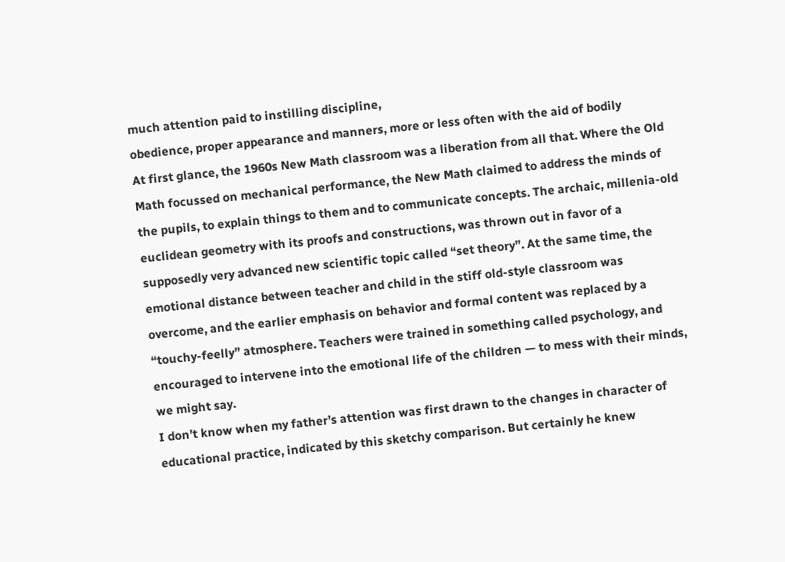much attention paid to instilling discipline,
obedience, proper appearance and manners, more or less often with the aid of bodily
At first glance, the 1960s New Math classroom was a liberation from all that. Where the Old
Math focussed on mechanical performance, the New Math claimed to address the minds of
the pupils, to explain things to them and to communicate concepts. The archaic, millenia-old
euclidean geometry with its proofs and constructions, was thrown out in favor of a
supposedly very advanced new scientific topic called “set theory”. At the same time, the
emotional distance between teacher and child in the stiff old-style classroom was
overcome, and the earlier emphasis on behavior and formal content was replaced by a
“touchy-feelly” atmosphere. Teachers were trained in something called psychology, and
encouraged to intervene into the emotional life of the children — to mess with their minds,
we might say.
I don’t know when my father’s attention was first drawn to the changes in character of
educational practice, indicated by this sketchy comparison. But certainly he knew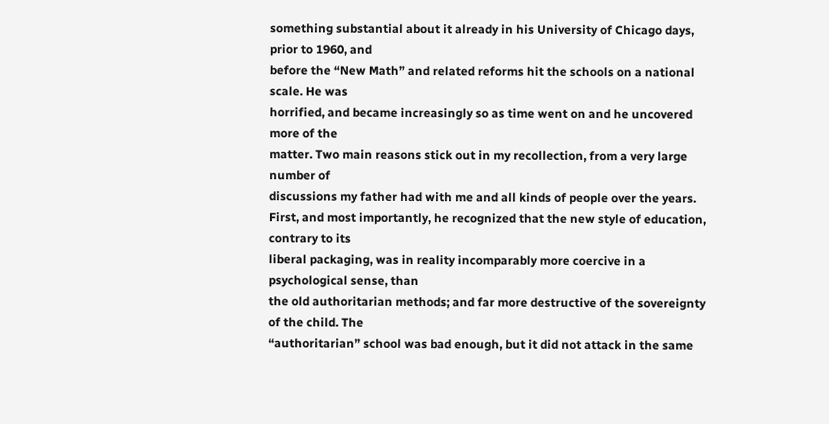something substantial about it already in his University of Chicago days, prior to 1960, and
before the “New Math” and related reforms hit the schools on a national scale. He was
horrified, and became increasingly so as time went on and he uncovered more of the
matter. Two main reasons stick out in my recollection, from a very large number of
discussions my father had with me and all kinds of people over the years.
First, and most importantly, he recognized that the new style of education, contrary to its
liberal packaging, was in reality incomparably more coercive in a psychological sense, than
the old authoritarian methods; and far more destructive of the sovereignty of the child. The
“authoritarian” school was bad enough, but it did not attack in the same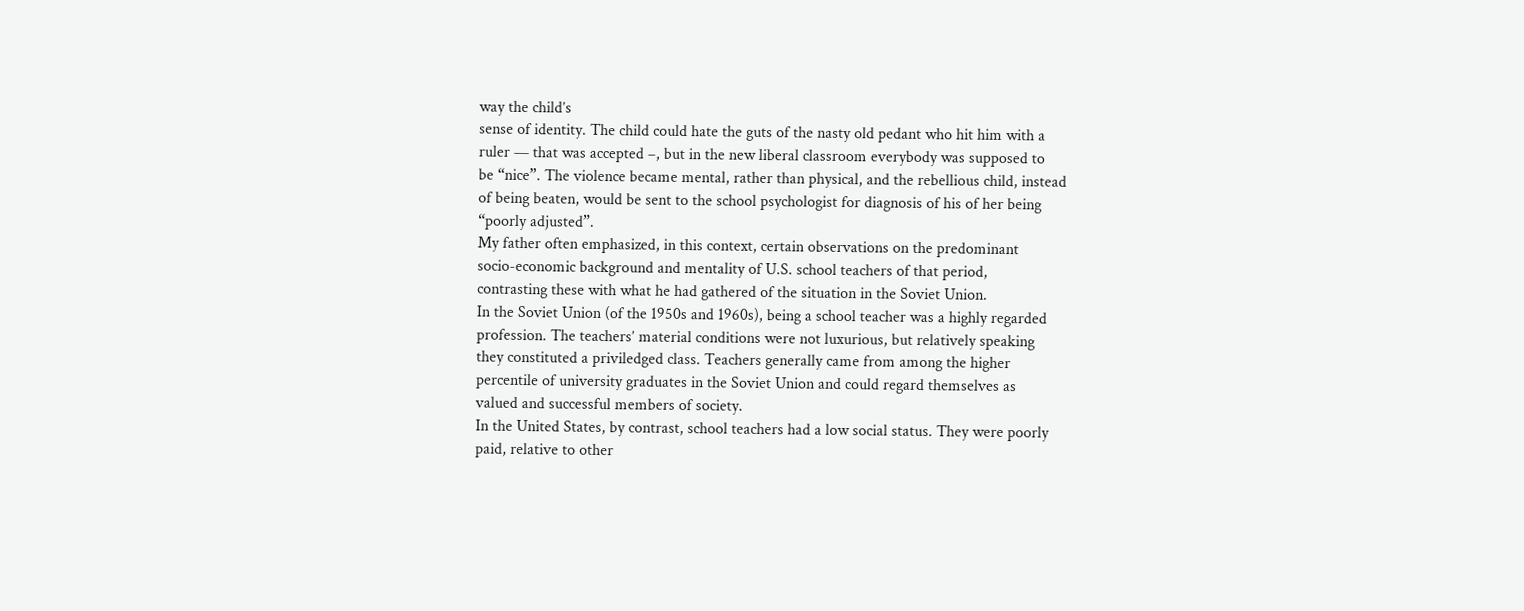way the child’s
sense of identity. The child could hate the guts of the nasty old pedant who hit him with a
ruler — that was accepted –, but in the new liberal classroom everybody was supposed to
be “nice”. The violence became mental, rather than physical, and the rebellious child, instead
of being beaten, would be sent to the school psychologist for diagnosis of his of her being
“poorly adjusted”.
My father often emphasized, in this context, certain observations on the predominant
socio-economic background and mentality of U.S. school teachers of that period,
contrasting these with what he had gathered of the situation in the Soviet Union.
In the Soviet Union (of the 1950s and 1960s), being a school teacher was a highly regarded
profession. The teachers’ material conditions were not luxurious, but relatively speaking
they constituted a priviledged class. Teachers generally came from among the higher
percentile of university graduates in the Soviet Union and could regard themselves as
valued and successful members of society.
In the United States, by contrast, school teachers had a low social status. They were poorly
paid, relative to other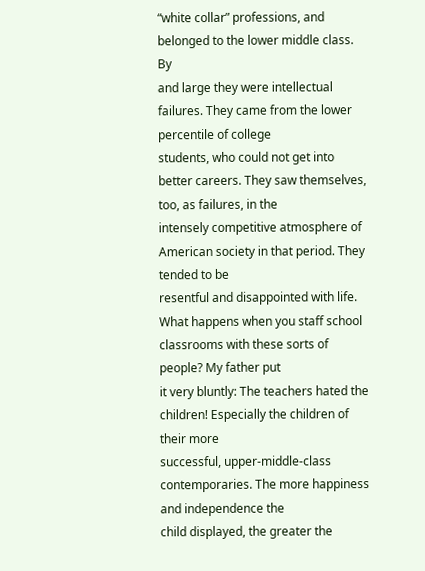“white collar” professions, and belonged to the lower middle class. By
and large they were intellectual failures. They came from the lower percentile of college
students, who could not get into better careers. They saw themselves, too, as failures, in the
intensely competitive atmosphere of American society in that period. They tended to be
resentful and disappointed with life.
What happens when you staff school classrooms with these sorts of people? My father put
it very bluntly: The teachers hated the children! Especially the children of their more
successful, upper-middle-class contemporaries. The more happiness and independence the
child displayed, the greater the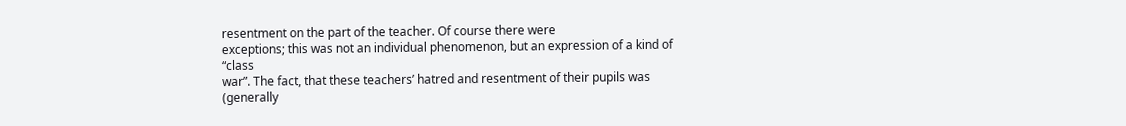resentment on the part of the teacher. Of course there were
exceptions; this was not an individual phenomenon, but an expression of a kind of “class
war”. The fact, that these teachers’ hatred and resentment of their pupils was (generally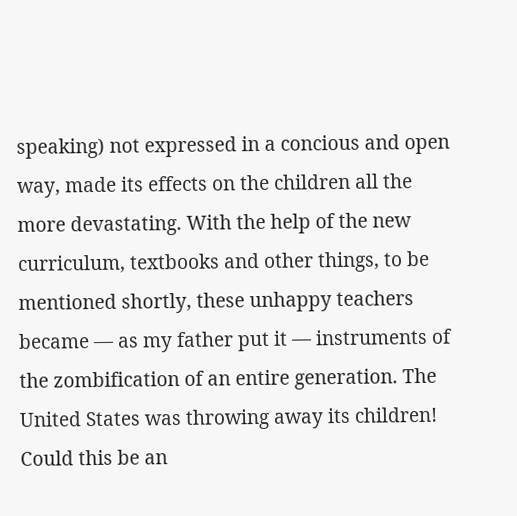speaking) not expressed in a concious and open way, made its effects on the children all the
more devastating. With the help of the new curriculum, textbooks and other things, to be
mentioned shortly, these unhappy teachers became — as my father put it — instruments of
the zombification of an entire generation. The United States was throwing away its children!
Could this be an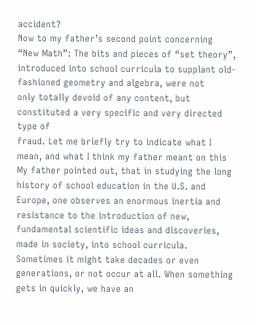accident?
Now to my father’s second point concerning “New Math”: The bits and pieces of “set theory”,
introduced into school curricula to supplant old-fashioned geometry and algebra, were not
only totally devoid of any content, but constituted a very specific and very directed type of
fraud. Let me briefly try to indicate what I mean, and what I think my father meant on this
My father pointed out, that in studying the long history of school education in the U.S. and
Europe, one observes an enormous inertia and resistance to the introduction of new,
fundamental scientific ideas and discoveries, made in society, into school curricula.
Sometimes it might take decades or even generations, or not occur at all. When something
gets in quickly, we have an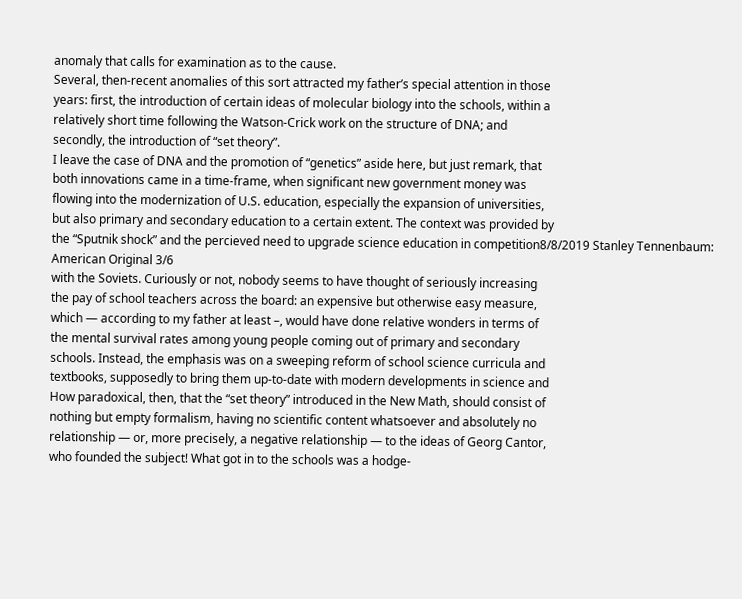anomaly that calls for examination as to the cause.
Several, then-recent anomalies of this sort attracted my father’s special attention in those
years: first, the introduction of certain ideas of molecular biology into the schools, within a
relatively short time following the Watson-Crick work on the structure of DNA; and
secondly, the introduction of “set theory”.
I leave the case of DNA and the promotion of “genetics” aside here, but just remark, that
both innovations came in a time-frame, when significant new government money was
flowing into the modernization of U.S. education, especially the expansion of universities,
but also primary and secondary education to a certain extent. The context was provided by
the “Sputnik shock” and the percieved need to upgrade science education in competition8/8/2019 Stanley Tennenbaum: American Original 3/6
with the Soviets. Curiously or not, nobody seems to have thought of seriously increasing
the pay of school teachers across the board: an expensive but otherwise easy measure,
which — according to my father at least –, would have done relative wonders in terms of
the mental survival rates among young people coming out of primary and secondary
schools. Instead, the emphasis was on a sweeping reform of school science curricula and
textbooks, supposedly to bring them up-to-date with modern developments in science and
How paradoxical, then, that the “set theory” introduced in the New Math, should consist of
nothing but empty formalism, having no scientific content whatsoever and absolutely no
relationship — or, more precisely, a negative relationship — to the ideas of Georg Cantor,
who founded the subject! What got in to the schools was a hodge-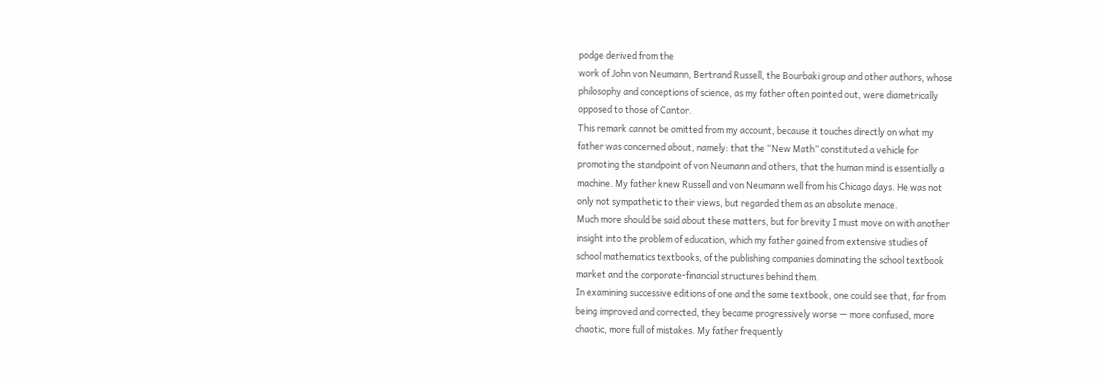podge derived from the
work of John von Neumann, Bertrand Russell, the Bourbaki group and other authors, whose
philosophy and conceptions of science, as my father often pointed out, were diametrically
opposed to those of Cantor.
This remark cannot be omitted from my account, because it touches directly on what my
father was concerned about, namely: that the “New Math” constituted a vehicle for
promoting the standpoint of von Neumann and others, that the human mind is essentially a
machine. My father knew Russell and von Neumann well from his Chicago days. He was not
only not sympathetic to their views, but regarded them as an absolute menace.
Much more should be said about these matters, but for brevity I must move on with another
insight into the problem of education, which my father gained from extensive studies of
school mathematics textbooks, of the publishing companies dominating the school textbook
market and the corporate-financial structures behind them.
In examining successive editions of one and the same textbook, one could see that, far from
being improved and corrected, they became progressively worse — more confused, more
chaotic, more full of mistakes. My father frequently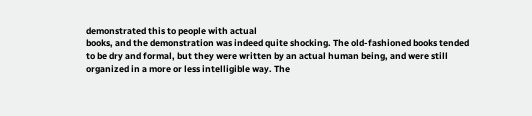demonstrated this to people with actual
books, and the demonstration was indeed quite shocking. The old-fashioned books tended
to be dry and formal, but they were written by an actual human being, and were still
organized in a more or less intelligible way. The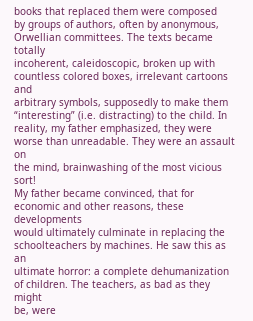books that replaced them were composed
by groups of authors, often by anonymous, Orwellian committees. The texts became totally
incoherent, caleidoscopic, broken up with countless colored boxes, irrelevant cartoons and
arbitrary symbols, supposedly to make them “interesting” (i.e. distracting) to the child. In
reality, my father emphasized, they were worse than unreadable. They were an assault on
the mind, brainwashing of the most vicious sort!
My father became convinced, that for economic and other reasons, these developments
would ultimately culminate in replacing the schoolteachers by machines. He saw this as an
ultimate horror: a complete dehumanization of children. The teachers, as bad as they might
be, were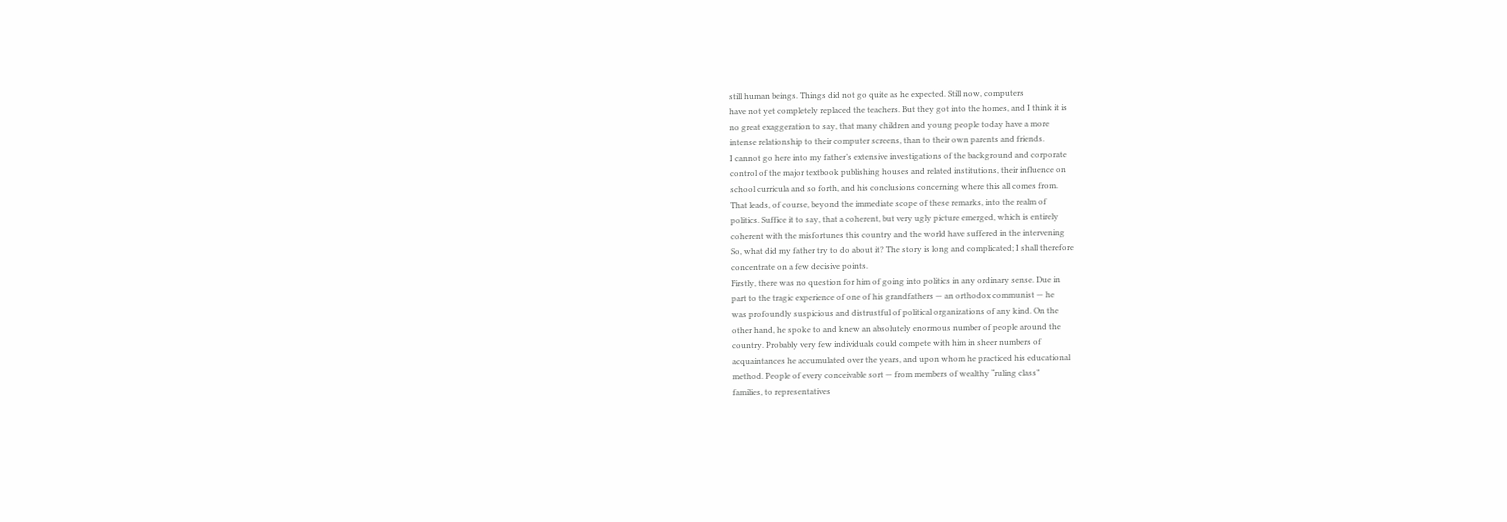still human beings. Things did not go quite as he expected. Still now, computers
have not yet completely replaced the teachers. But they got into the homes, and I think it is
no great exaggeration to say, that many children and young people today have a more
intense relationship to their computer screens, than to their own parents and friends.
I cannot go here into my father’s extensive investigations of the background and corporate
control of the major textbook publishing houses and related institutions, their influence on
school curricula and so forth, and his conclusions concerning where this all comes from.
That leads, of course, beyond the immediate scope of these remarks, into the realm of
politics. Suffice it to say, that a coherent, but very ugly picture emerged, which is entirely
coherent with the misfortunes this country and the world have suffered in the intervening
So, what did my father try to do about it? The story is long and complicated; I shall therefore
concentrate on a few decisive points.
Firstly, there was no question for him of going into politics in any ordinary sense. Due in
part to the tragic experience of one of his grandfathers — an orthodox communist — he
was profoundly suspicious and distrustful of political organizations of any kind. On the
other hand, he spoke to and knew an absolutely enormous number of people around the
country. Probably very few individuals could compete with him in sheer numbers of
acquaintances he accumulated over the years, and upon whom he practiced his educational
method. People of every conceivable sort — from members of wealthy “ruling class”
families, to representatives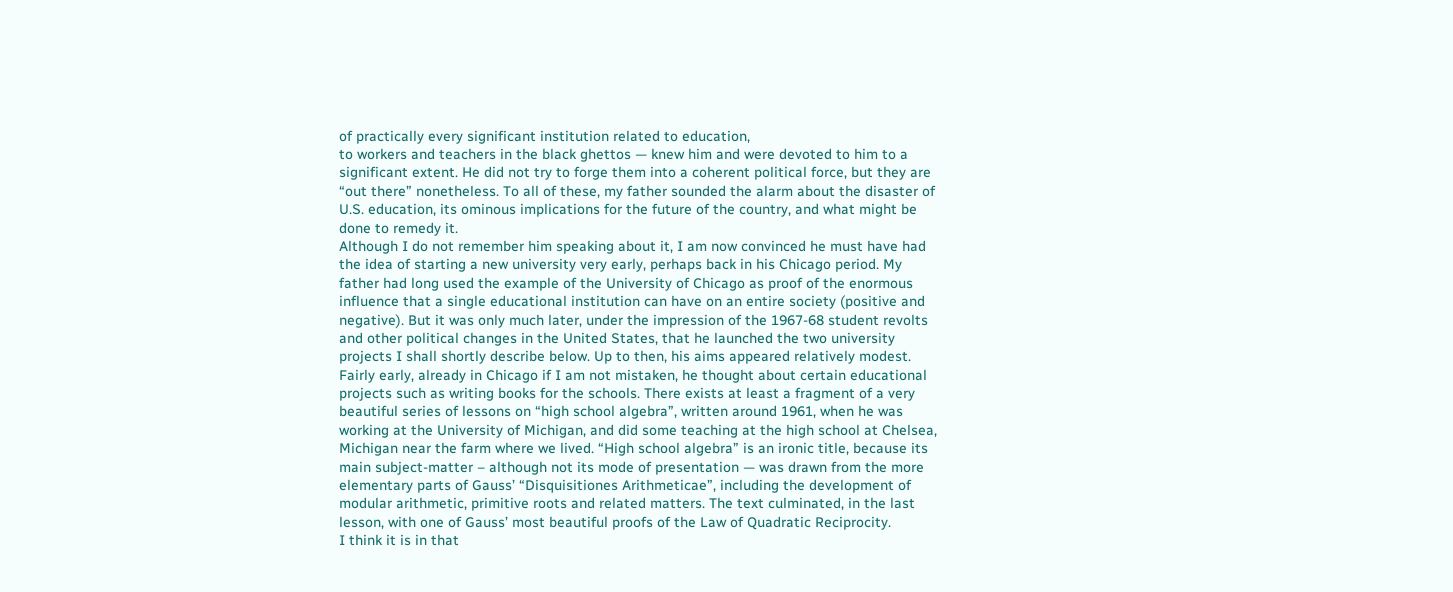of practically every significant institution related to education,
to workers and teachers in the black ghettos — knew him and were devoted to him to a
significant extent. He did not try to forge them into a coherent political force, but they are
“out there” nonetheless. To all of these, my father sounded the alarm about the disaster of
U.S. education, its ominous implications for the future of the country, and what might be
done to remedy it.
Although I do not remember him speaking about it, I am now convinced he must have had
the idea of starting a new university very early, perhaps back in his Chicago period. My
father had long used the example of the University of Chicago as proof of the enormous
influence that a single educational institution can have on an entire society (positive and
negative). But it was only much later, under the impression of the 1967-68 student revolts
and other political changes in the United States, that he launched the two university
projects I shall shortly describe below. Up to then, his aims appeared relatively modest.
Fairly early, already in Chicago if I am not mistaken, he thought about certain educational
projects such as writing books for the schools. There exists at least a fragment of a very
beautiful series of lessons on “high school algebra”, written around 1961, when he was
working at the University of Michigan, and did some teaching at the high school at Chelsea,
Michigan near the farm where we lived. “High school algebra” is an ironic title, because its
main subject-matter – although not its mode of presentation — was drawn from the more
elementary parts of Gauss’ “Disquisitiones Arithmeticae”, including the development of
modular arithmetic, primitive roots and related matters. The text culminated, in the last
lesson, with one of Gauss’ most beautiful proofs of the Law of Quadratic Reciprocity.
I think it is in that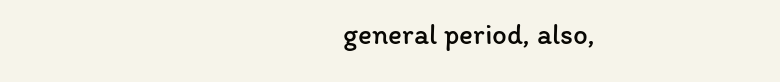general period, also,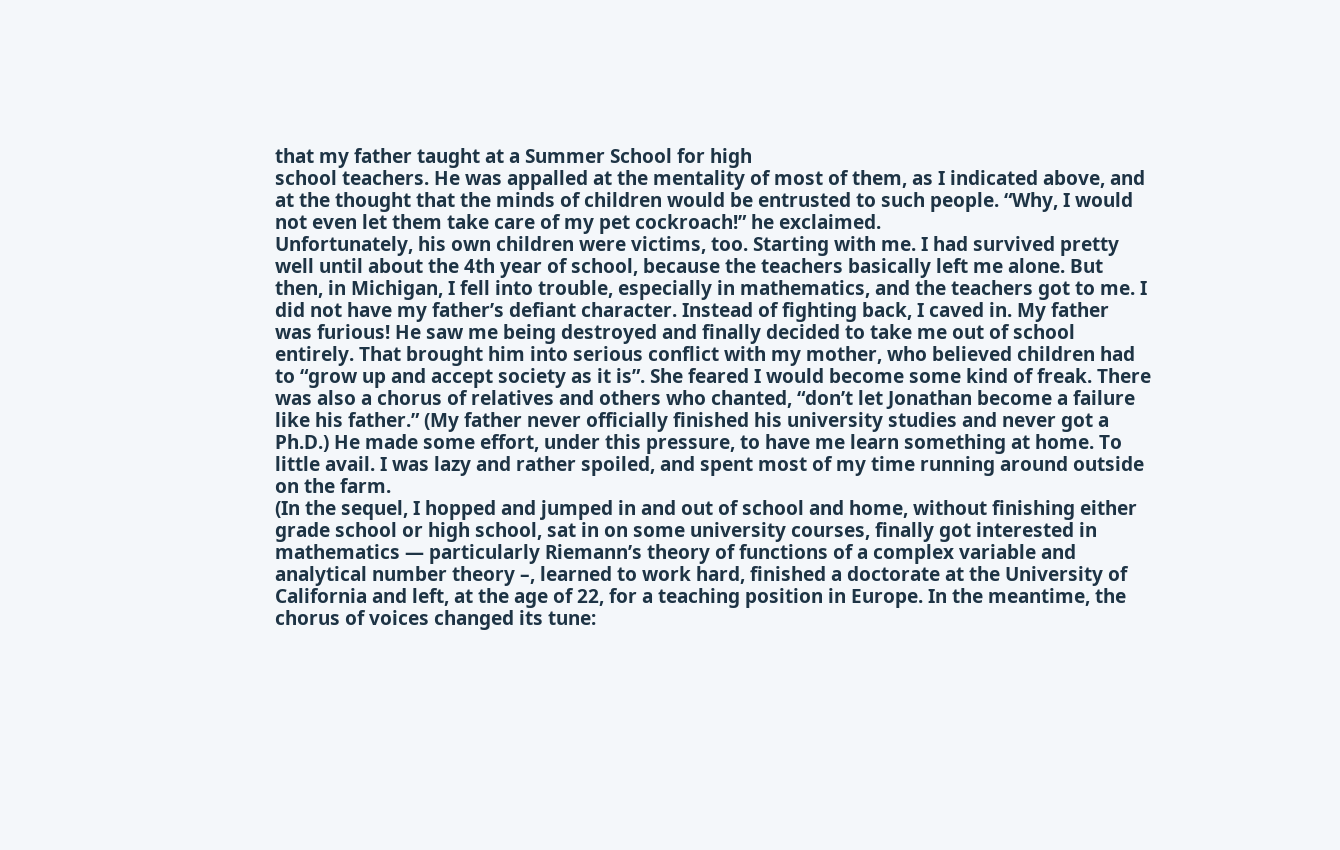that my father taught at a Summer School for high
school teachers. He was appalled at the mentality of most of them, as I indicated above, and
at the thought that the minds of children would be entrusted to such people. “Why, I would
not even let them take care of my pet cockroach!” he exclaimed.
Unfortunately, his own children were victims, too. Starting with me. I had survived pretty
well until about the 4th year of school, because the teachers basically left me alone. But
then, in Michigan, I fell into trouble, especially in mathematics, and the teachers got to me. I
did not have my father’s defiant character. Instead of fighting back, I caved in. My father
was furious! He saw me being destroyed and finally decided to take me out of school
entirely. That brought him into serious conflict with my mother, who believed children had
to “grow up and accept society as it is”. She feared I would become some kind of freak. There
was also a chorus of relatives and others who chanted, “don’t let Jonathan become a failure
like his father.” (My father never officially finished his university studies and never got a
Ph.D.) He made some effort, under this pressure, to have me learn something at home. To
little avail. I was lazy and rather spoiled, and spent most of my time running around outside
on the farm.
(In the sequel, I hopped and jumped in and out of school and home, without finishing either
grade school or high school, sat in on some university courses, finally got interested in
mathematics — particularly Riemann’s theory of functions of a complex variable and
analytical number theory –, learned to work hard, finished a doctorate at the University of
California and left, at the age of 22, for a teaching position in Europe. In the meantime, the
chorus of voices changed its tune: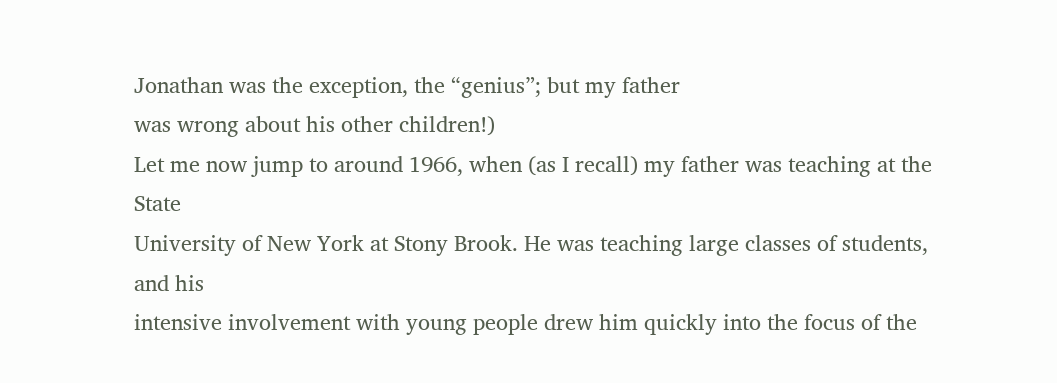Jonathan was the exception, the “genius”; but my father
was wrong about his other children!)
Let me now jump to around 1966, when (as I recall) my father was teaching at the State
University of New York at Stony Brook. He was teaching large classes of students, and his
intensive involvement with young people drew him quickly into the focus of the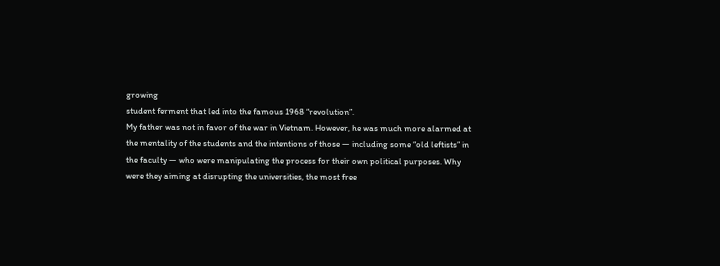growing
student ferment that led into the famous 1968 “revolution”.
My father was not in favor of the war in Vietnam. However, he was much more alarmed at
the mentality of the students and the intentions of those — including some “old leftists” in
the faculty — who were manipulating the process for their own political purposes. Why
were they aiming at disrupting the universities, the most free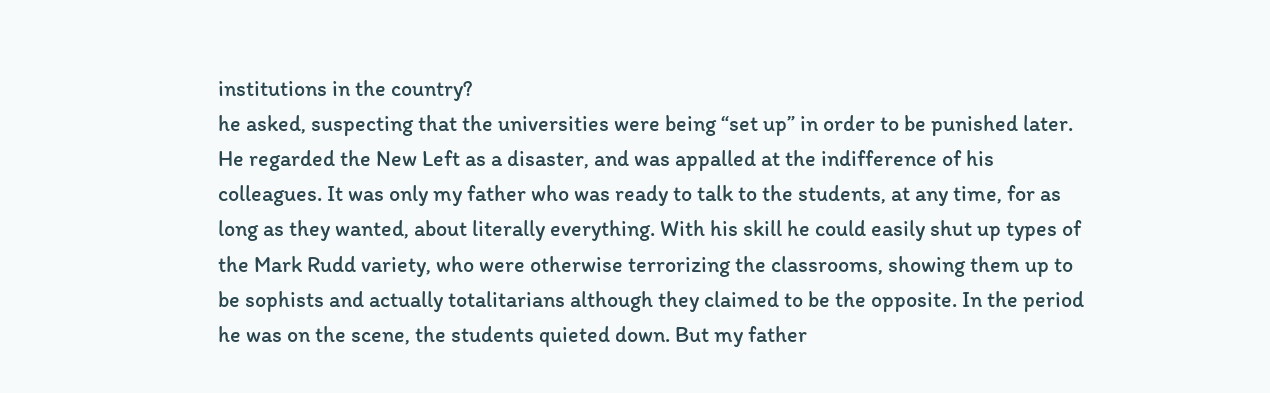institutions in the country?
he asked, suspecting that the universities were being “set up” in order to be punished later.
He regarded the New Left as a disaster, and was appalled at the indifference of his
colleagues. It was only my father who was ready to talk to the students, at any time, for as
long as they wanted, about literally everything. With his skill he could easily shut up types of
the Mark Rudd variety, who were otherwise terrorizing the classrooms, showing them up to
be sophists and actually totalitarians although they claimed to be the opposite. In the period
he was on the scene, the students quieted down. But my father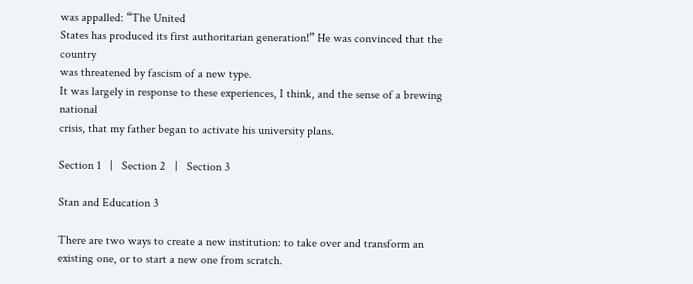was appalled: “The United
States has produced its first authoritarian generation!” He was convinced that the country
was threatened by fascism of a new type.
It was largely in response to these experiences, I think, and the sense of a brewing national
crisis, that my father began to activate his university plans.

Section 1   |   Section 2   |   Section 3

Stan and Education 3

There are two ways to create a new institution: to take over and transform an
existing one, or to start a new one from scratch.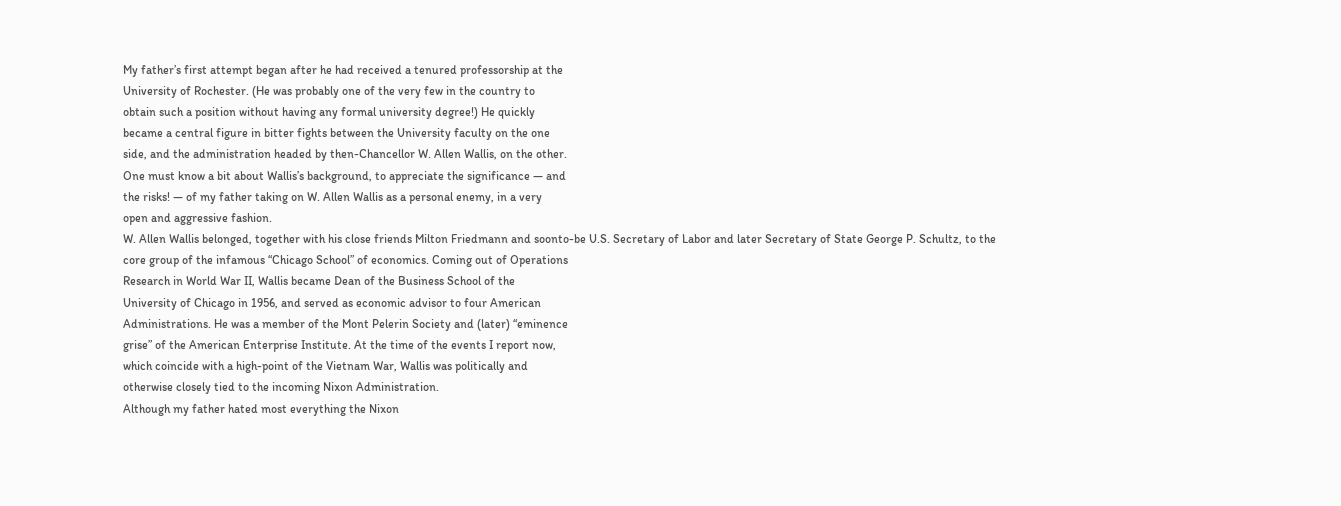My father’s first attempt began after he had received a tenured professorship at the
University of Rochester. (He was probably one of the very few in the country to
obtain such a position without having any formal university degree!) He quickly
became a central figure in bitter fights between the University faculty on the one
side, and the administration headed by then-Chancellor W. Allen Wallis, on the other.
One must know a bit about Wallis’s background, to appreciate the significance — and
the risks! — of my father taking on W. Allen Wallis as a personal enemy, in a very
open and aggressive fashion.
W. Allen Wallis belonged, together with his close friends Milton Friedmann and soonto-be U.S. Secretary of Labor and later Secretary of State George P. Schultz, to the
core group of the infamous “Chicago School” of economics. Coming out of Operations
Research in World War II, Wallis became Dean of the Business School of the
University of Chicago in 1956, and served as economic advisor to four American
Administrations. He was a member of the Mont Pelerin Society and (later) “eminence
grise” of the American Enterprise Institute. At the time of the events I report now,
which coincide with a high-point of the Vietnam War, Wallis was politically and
otherwise closely tied to the incoming Nixon Administration.
Although my father hated most everything the Nixon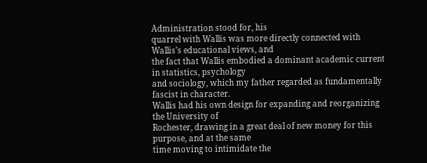Administration stood for, his
quarrel with Wallis was more directly connected with Wallis’s educational views, and
the fact that Wallis embodied a dominant academic current in statistics, psychology
and sociology, which my father regarded as fundamentally fascist in character.
Wallis had his own design for expanding and reorganizing the University of
Rochester, drawing in a great deal of new money for this purpose, and at the same
time moving to intimidate the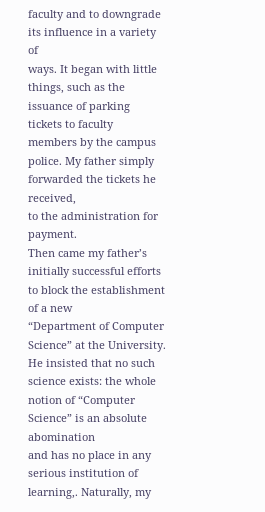faculty and to downgrade its influence in a variety of
ways. It began with little things, such as the issuance of parking tickets to faculty
members by the campus police. My father simply forwarded the tickets he received,
to the administration for payment.
Then came my father’s initially successful efforts to block the establishment of a new
“Department of Computer Science” at the University. He insisted that no such
science exists: the whole notion of “Computer Science” is an absolute abomination
and has no place in any serious institution of learning,. Naturally, my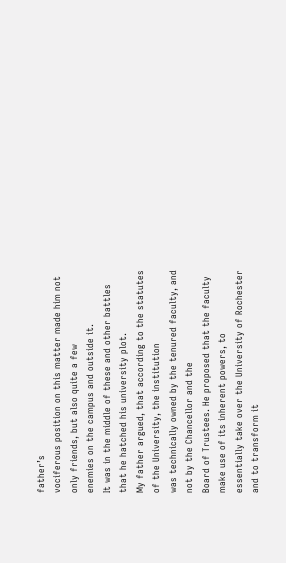father’s
vociferous position on this matter made him not only friends, but also quite a few
enemies on the campus and outside it.
It was in the middle of these and other battles that he hatched his university plot.
My father argued, that according to the statutes of the University, the institution
was technically owned by the tenured faculty, and not by the Chancellor and the
Board of Trustees. He proposed that the faculty make use of its inherent powers, to
essentially take over the University of Rochester and to transform it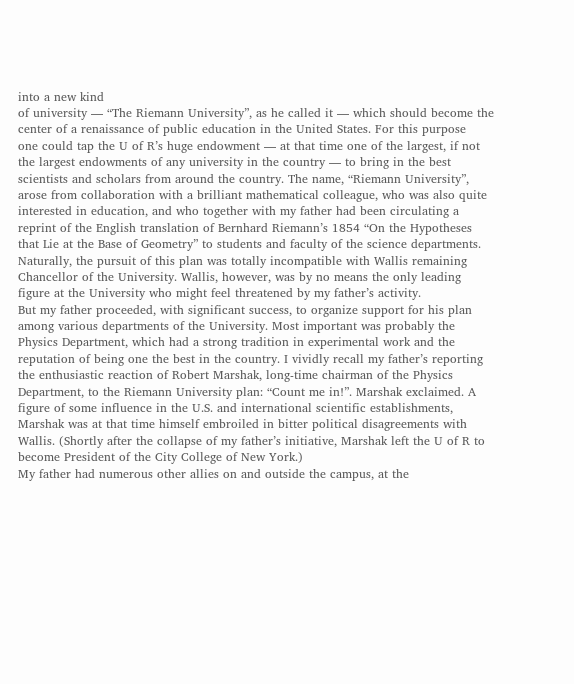into a new kind
of university — “The Riemann University”, as he called it — which should become the
center of a renaissance of public education in the United States. For this purpose
one could tap the U of R’s huge endowment — at that time one of the largest, if not
the largest endowments of any university in the country — to bring in the best
scientists and scholars from around the country. The name, “Riemann University”,
arose from collaboration with a brilliant mathematical colleague, who was also quite
interested in education, and who together with my father had been circulating a
reprint of the English translation of Bernhard Riemann’s 1854 “On the Hypotheses
that Lie at the Base of Geometry” to students and faculty of the science departments.
Naturally, the pursuit of this plan was totally incompatible with Wallis remaining
Chancellor of the University. Wallis, however, was by no means the only leading
figure at the University who might feel threatened by my father’s activity.
But my father proceeded, with significant success, to organize support for his plan
among various departments of the University. Most important was probably the
Physics Department, which had a strong tradition in experimental work and the
reputation of being one the best in the country. I vividly recall my father’s reporting
the enthusiastic reaction of Robert Marshak, long-time chairman of the Physics
Department, to the Riemann University plan: “Count me in!”. Marshak exclaimed. A
figure of some influence in the U.S. and international scientific establishments,
Marshak was at that time himself embroiled in bitter political disagreements with
Wallis. (Shortly after the collapse of my father’s initiative, Marshak left the U of R to
become President of the City College of New York.)
My father had numerous other allies on and outside the campus, at the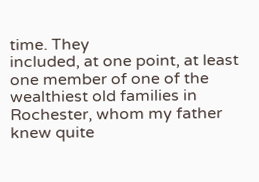time. They
included, at one point, at least one member of one of the wealthiest old families in
Rochester, whom my father knew quite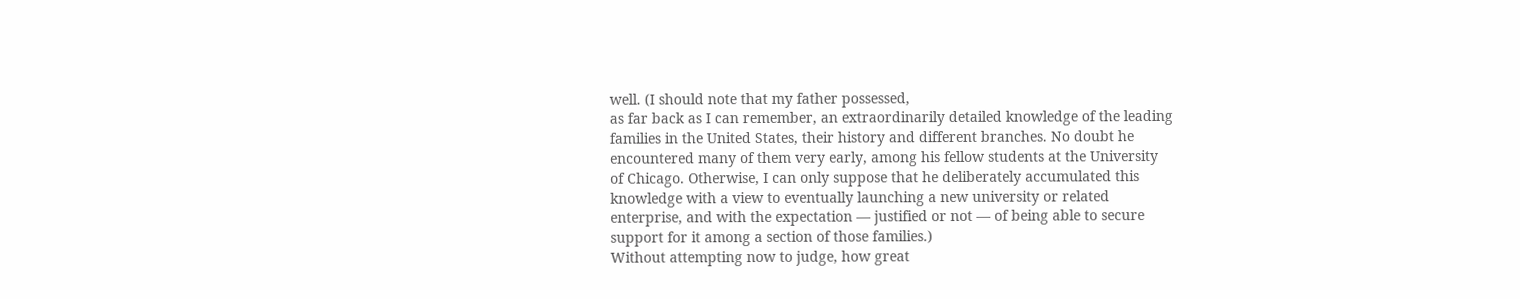well. (I should note that my father possessed,
as far back as I can remember, an extraordinarily detailed knowledge of the leading
families in the United States, their history and different branches. No doubt he
encountered many of them very early, among his fellow students at the University
of Chicago. Otherwise, I can only suppose that he deliberately accumulated this
knowledge with a view to eventually launching a new university or related
enterprise, and with the expectation — justified or not — of being able to secure
support for it among a section of those families.)
Without attempting now to judge, how great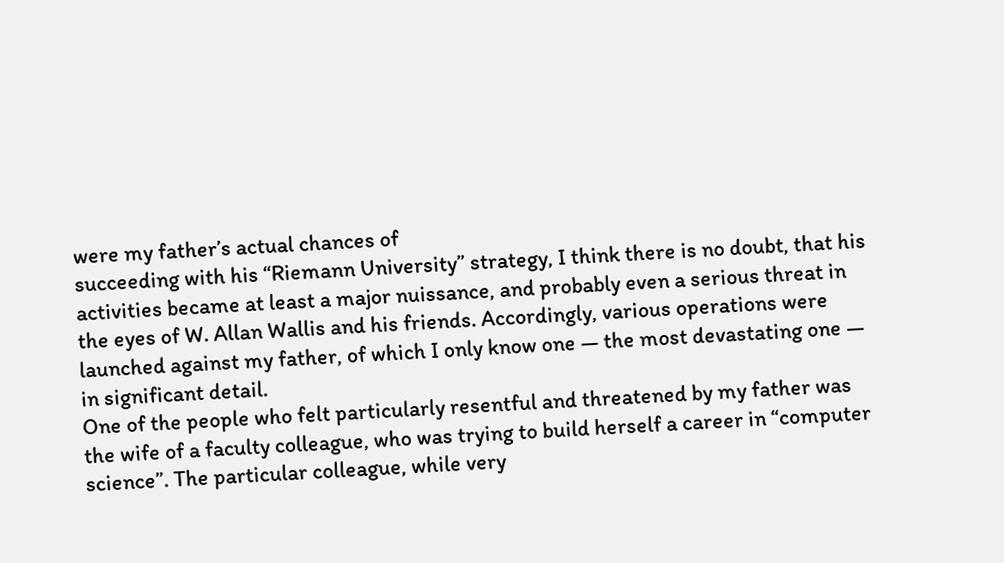were my father’s actual chances of
succeeding with his “Riemann University” strategy, I think there is no doubt, that his
activities became at least a major nuissance, and probably even a serious threat in
the eyes of W. Allan Wallis and his friends. Accordingly, various operations were
launched against my father, of which I only know one — the most devastating one —
in significant detail.
One of the people who felt particularly resentful and threatened by my father was
the wife of a faculty colleague, who was trying to build herself a career in “computer
science”. The particular colleague, while very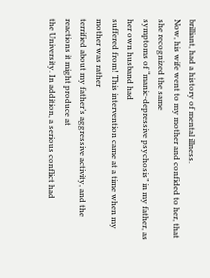brilliant, had a history of mental illness.
Now, his wife went to my mother and confided to her, that she recognized the same
symptoms of “manic-depressive psychosis” in my father, as her own husband had
suffered from! This intervention came at a time when my mother was rather
terrified about my father’s aggressive activity, and the reactions it might produce at
the University. In addition, a serious conflict had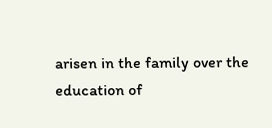arisen in the family over the
education of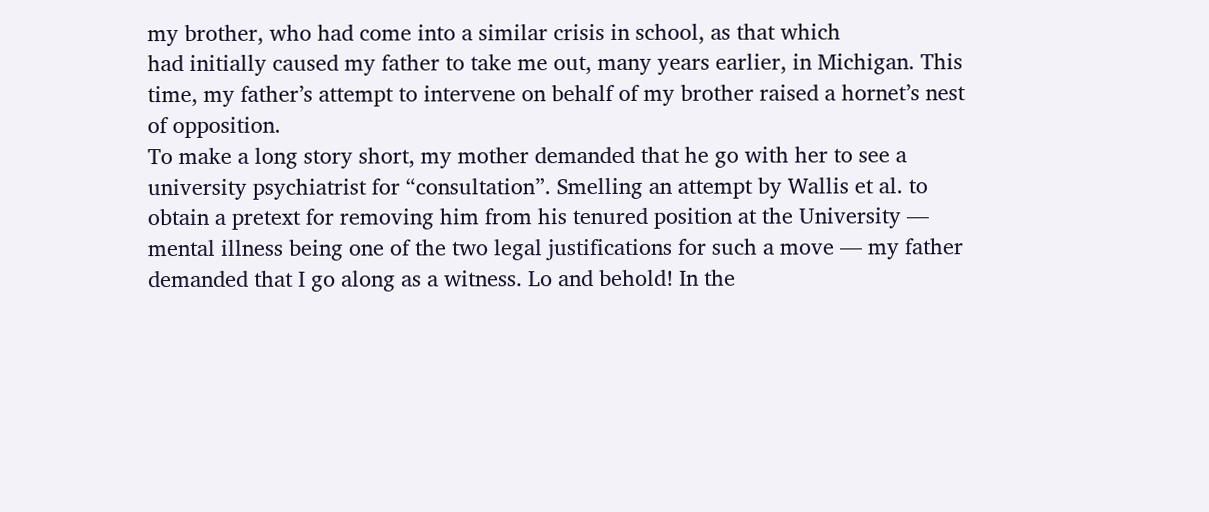my brother, who had come into a similar crisis in school, as that which
had initially caused my father to take me out, many years earlier, in Michigan. This
time, my father’s attempt to intervene on behalf of my brother raised a hornet’s nest
of opposition.
To make a long story short, my mother demanded that he go with her to see a
university psychiatrist for “consultation”. Smelling an attempt by Wallis et al. to
obtain a pretext for removing him from his tenured position at the University —
mental illness being one of the two legal justifications for such a move — my father
demanded that I go along as a witness. Lo and behold! In the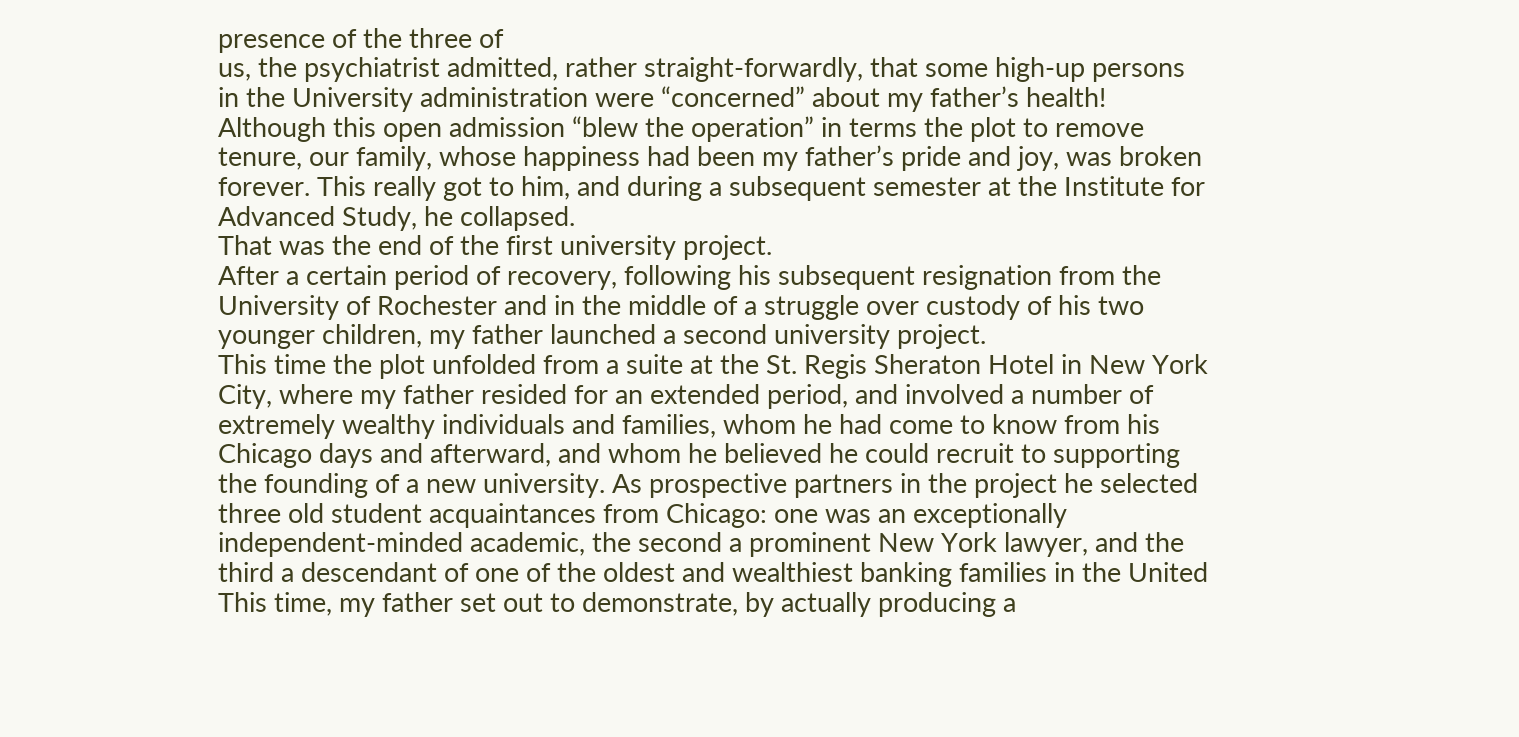presence of the three of
us, the psychiatrist admitted, rather straight-forwardly, that some high-up persons
in the University administration were “concerned” about my father’s health!
Although this open admission “blew the operation” in terms the plot to remove
tenure, our family, whose happiness had been my father’s pride and joy, was broken
forever. This really got to him, and during a subsequent semester at the Institute for
Advanced Study, he collapsed.
That was the end of the first university project.
After a certain period of recovery, following his subsequent resignation from the
University of Rochester and in the middle of a struggle over custody of his two
younger children, my father launched a second university project.
This time the plot unfolded from a suite at the St. Regis Sheraton Hotel in New York
City, where my father resided for an extended period, and involved a number of
extremely wealthy individuals and families, whom he had come to know from his
Chicago days and afterward, and whom he believed he could recruit to supporting
the founding of a new university. As prospective partners in the project he selected
three old student acquaintances from Chicago: one was an exceptionally
independent-minded academic, the second a prominent New York lawyer, and the
third a descendant of one of the oldest and wealthiest banking families in the United
This time, my father set out to demonstrate, by actually producing a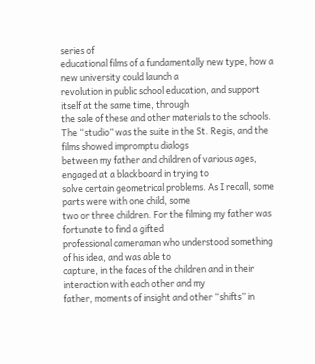series of
educational films of a fundamentally new type, how a new university could launch a
revolution in public school education, and support itself at the same time, through
the sale of these and other materials to the schools.
The “studio” was the suite in the St. Regis, and the films showed impromptu dialogs
between my father and children of various ages, engaged at a blackboard in trying to
solve certain geometrical problems. As I recall, some parts were with one child, some
two or three children. For the filming my father was fortunate to find a gifted
professional cameraman who understood something of his idea, and was able to
capture, in the faces of the children and in their interaction with each other and my
father, moments of insight and other “shifts” in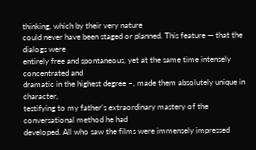thinking, which by their very nature
could never have been staged or planned. This feature — that the dialogs were
entirely free and spontaneous, yet at the same time intensely concentrated and
dramatic in the highest degree –, made them absolutely unique in character,
testifying to my father’s extraordinary mastery of the conversational method he had
developed. All who saw the films were immensely impressed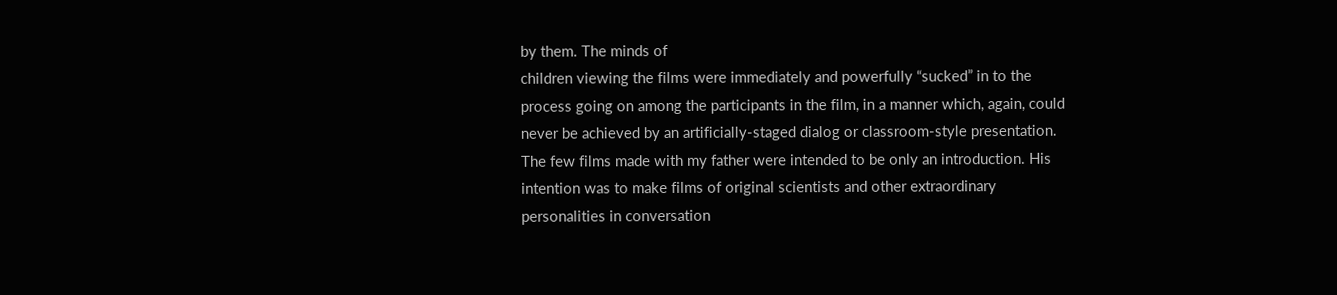by them. The minds of
children viewing the films were immediately and powerfully “sucked” in to the
process going on among the participants in the film, in a manner which, again, could
never be achieved by an artificially-staged dialog or classroom-style presentation.
The few films made with my father were intended to be only an introduction. His
intention was to make films of original scientists and other extraordinary
personalities in conversation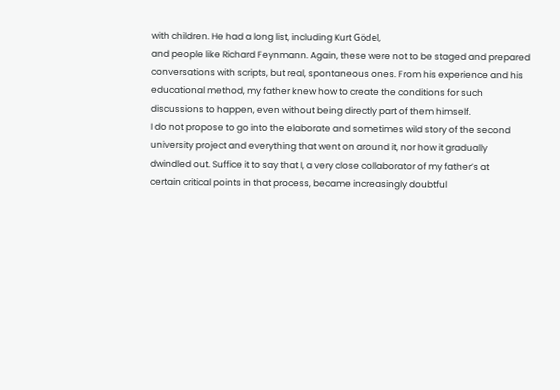with children. He had a long list, including Kurt Gödel,
and people like Richard Feynmann. Again, these were not to be staged and prepared
conversations with scripts, but real, spontaneous ones. From his experience and his
educational method, my father knew how to create the conditions for such
discussions to happen, even without being directly part of them himself.
I do not propose to go into the elaborate and sometimes wild story of the second
university project and everything that went on around it, nor how it gradually
dwindled out. Suffice it to say that I, a very close collaborator of my father’s at
certain critical points in that process, became increasingly doubtful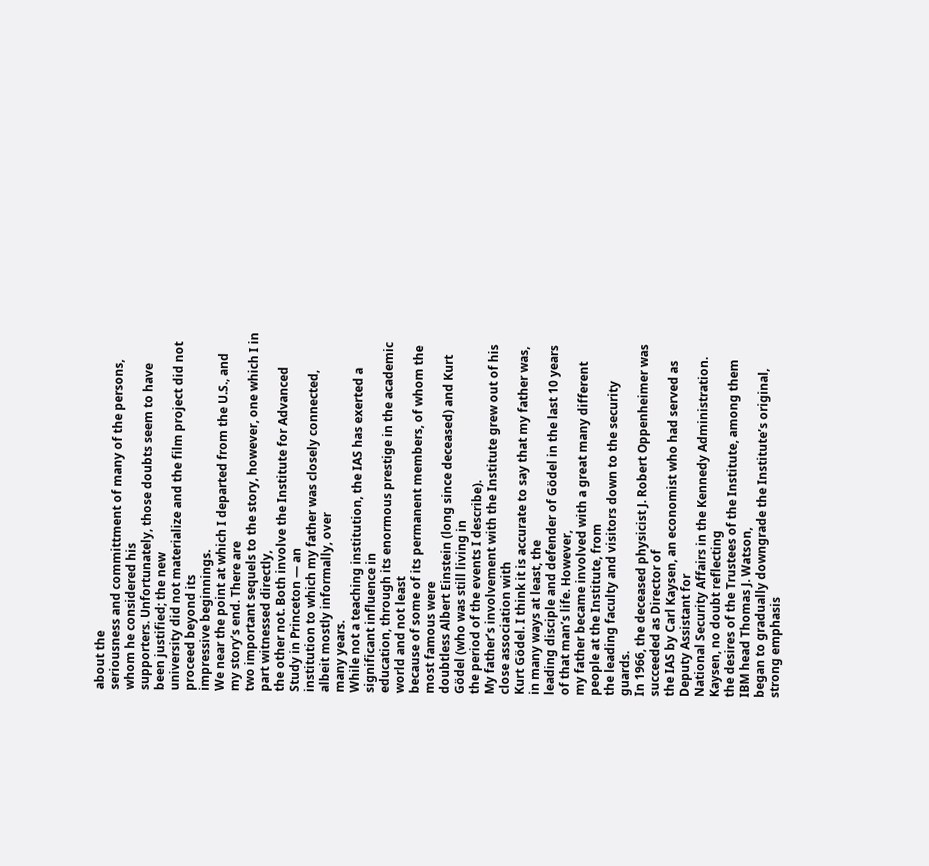about the
seriousness and committment of many of the persons, whom he considered his
supporters. Unfortunately, those doubts seem to have been justified; the new
university did not materialize and the film project did not proceed beyond its
impressive beginnings.
We near the point at which I departed from the U.S., and my story’s end. There are
two important sequels to the story, however, one which I in part witnessed directly,
the other not. Both involve the Institute for Advanced Study in Princeton — an
institution to which my father was closely connected, albeit mostly informally, over
many years.
While not a teaching institution, the IAS has exerted a significant influence in
education, through its enormous prestige in the academic world and not least
because of some of its permanent members, of whom the most famous were
doubtless Albert Einstein (long since deceased) and Kurt Gödel (who was still living in
the period of the events I describe).
My father’s involvement with the Institute grew out of his close association with
Kurt Gödel. I think it is accurate to say that my father was, in many ways at least, the
leading disciple and defender of Gödel in the last 10 years of that man’s life. However,
my father became involved with a great many different people at the Institute, from
the leading faculty and visitors down to the security guards.
In 1966, the deceased physicist J. Robert Oppenheimer was succeeded as Director of
the IAS by Carl Kaysen, an economist who had served as Deputy Assistant for
National Security Affairs in the Kennedy Administration. Kaysen, no doubt reflecting
the desires of the Trustees of the Institute, among them IBM head Thomas J. Watson,
began to gradually downgrade the Institute’s original, strong emphasis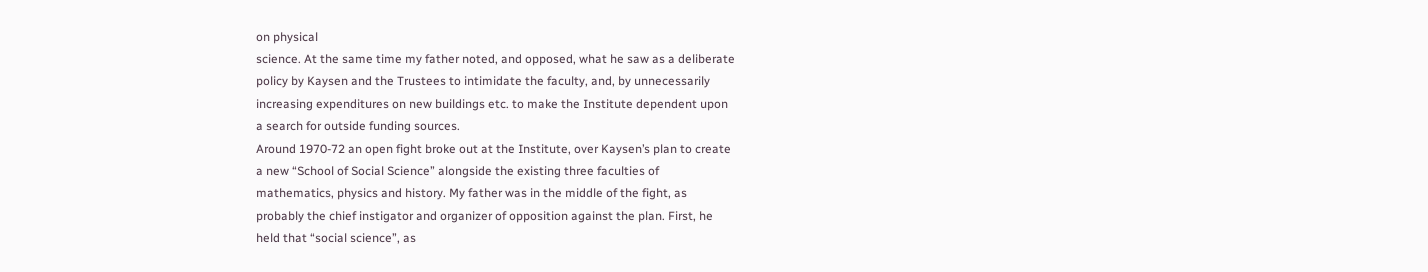on physical
science. At the same time my father noted, and opposed, what he saw as a deliberate
policy by Kaysen and the Trustees to intimidate the faculty, and, by unnecessarily
increasing expenditures on new buildings etc. to make the Institute dependent upon
a search for outside funding sources.
Around 1970-72 an open fight broke out at the Institute, over Kaysen’s plan to create
a new “School of Social Science” alongside the existing three faculties of
mathematics, physics and history. My father was in the middle of the fight, as
probably the chief instigator and organizer of opposition against the plan. First, he
held that “social science”, as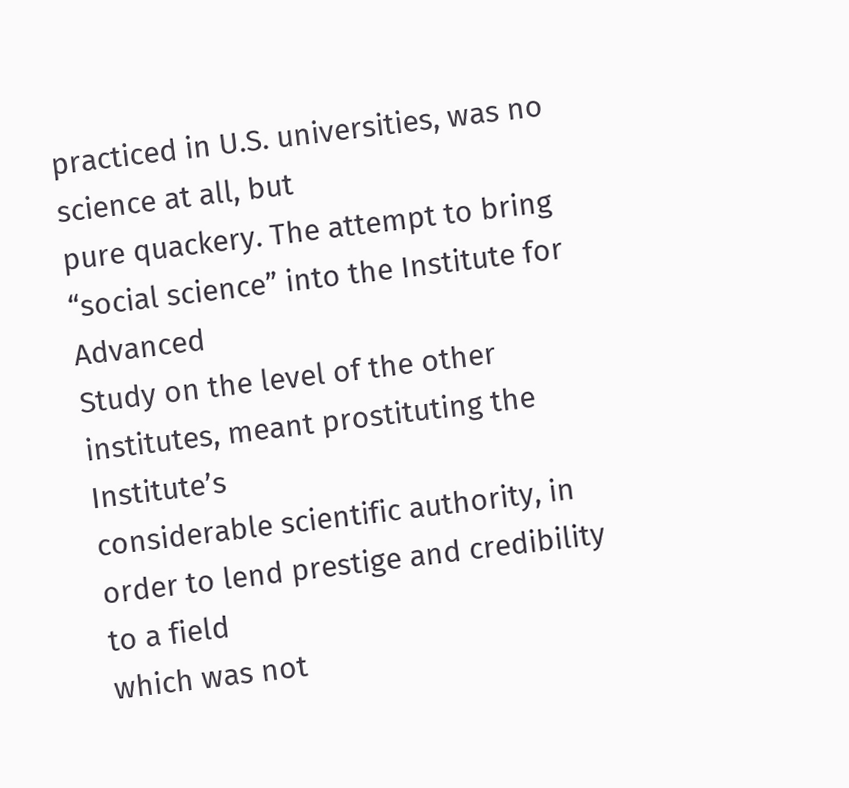practiced in U.S. universities, was no science at all, but
pure quackery. The attempt to bring “social science” into the Institute for Advanced
Study on the level of the other institutes, meant prostituting the Institute’s
considerable scientific authority, in order to lend prestige and credibility to a field
which was not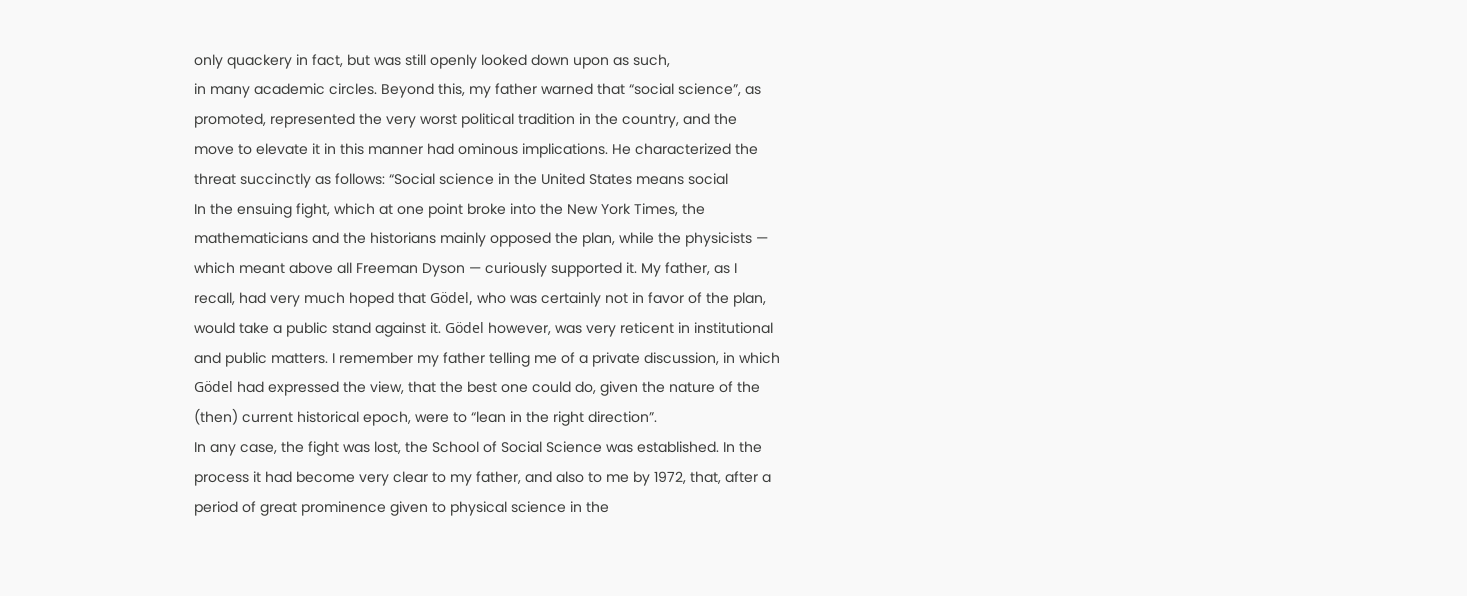only quackery in fact, but was still openly looked down upon as such,
in many academic circles. Beyond this, my father warned that “social science”, as
promoted, represented the very worst political tradition in the country, and the
move to elevate it in this manner had ominous implications. He characterized the
threat succinctly as follows: “Social science in the United States means social
In the ensuing fight, which at one point broke into the New York Times, the
mathematicians and the historians mainly opposed the plan, while the physicists —
which meant above all Freeman Dyson — curiously supported it. My father, as I
recall, had very much hoped that Gödel, who was certainly not in favor of the plan,
would take a public stand against it. Gödel however, was very reticent in institutional
and public matters. I remember my father telling me of a private discussion, in which
Gödel had expressed the view, that the best one could do, given the nature of the
(then) current historical epoch, were to “lean in the right direction”.
In any case, the fight was lost, the School of Social Science was established. In the
process it had become very clear to my father, and also to me by 1972, that, after a
period of great prominence given to physical science in the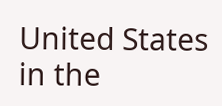United States in the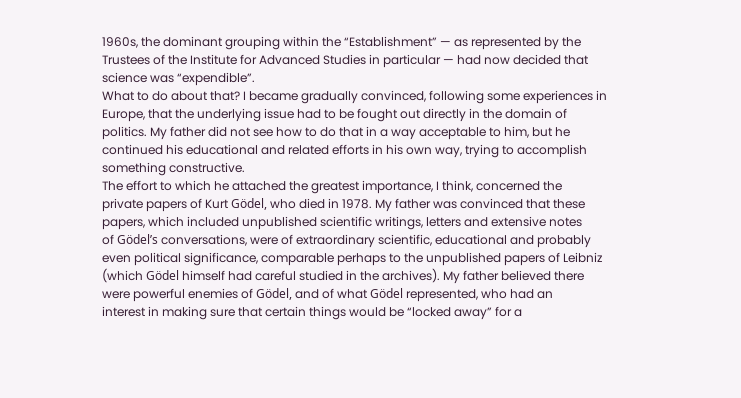1960s, the dominant grouping within the “Establishment” — as represented by the
Trustees of the Institute for Advanced Studies in particular — had now decided that
science was “expendible”.
What to do about that? I became gradually convinced, following some experiences in
Europe, that the underlying issue had to be fought out directly in the domain of
politics. My father did not see how to do that in a way acceptable to him, but he
continued his educational and related efforts in his own way, trying to accomplish
something constructive.
The effort to which he attached the greatest importance, I think, concerned the
private papers of Kurt Gödel, who died in 1978. My father was convinced that these
papers, which included unpublished scientific writings, letters and extensive notes
of Gödel’s conversations, were of extraordinary scientific, educational and probably
even political significance, comparable perhaps to the unpublished papers of Leibniz
(which Gödel himself had careful studied in the archives). My father believed there
were powerful enemies of Gödel, and of what Gödel represented, who had an
interest in making sure that certain things would be “locked away” for a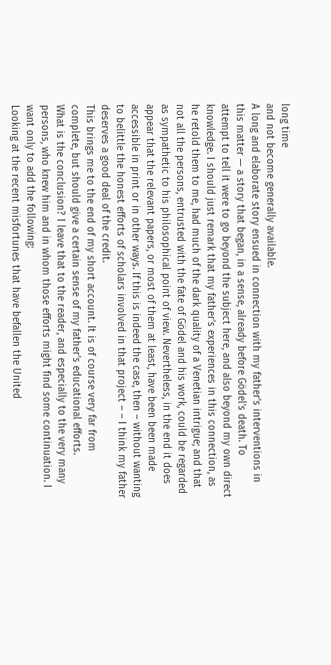long time
and not become generally available.
A long and elaborate story ensued in connection with my father’s interventions in
this matter — a story that began, in a sense, already before Gödel’s death. To
attempt to tell it were to go beyond the subject here, and also beyond my own direct
knowledge. I should just remark that my father’s experiences in this connection, as
he retold them to me, had much of the dark quality of a Venetian intrigue; and that
not all the persons, entrusted with the fate of Gödel and his work, could be regarded
as sympathetic to his philosophical point of view. Nevertheless, in the end it does
appear that the relevant papers, or most of them at least, have been been made
accessible in print or in other ways. If this is indeed the case, then – without wanting
to belittle the honest efforts of scholars involved in that project – – I think my father
deserves a good deal of the credit.
This brings me to the end of my short account. It is of course very far from
complete, but should give a certain sense of my father’s educational efforts.
What is the conclusion? I leave that to the reader, and especially to the very many
persons, who knew him and in whom those efforts might find some continuation. I
want only to add the following:
Looking at the recent misfortunes that have befallen the United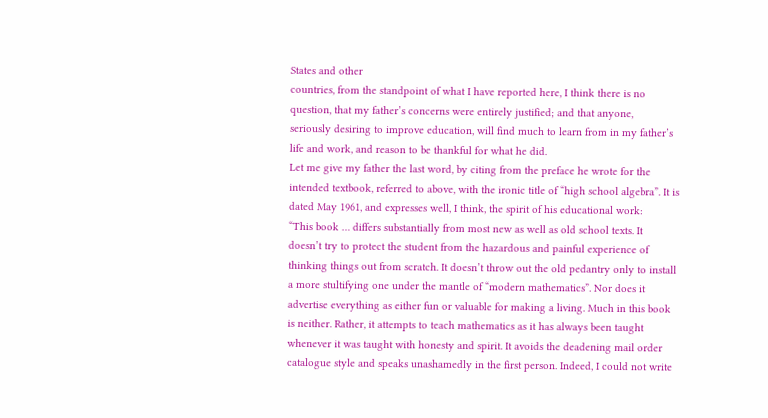States and other
countries, from the standpoint of what I have reported here, I think there is no
question, that my father’s concerns were entirely justified; and that anyone,
seriously desiring to improve education, will find much to learn from in my father’s
life and work, and reason to be thankful for what he did.
Let me give my father the last word, by citing from the preface he wrote for the
intended textbook, referred to above, with the ironic title of “high school algebra”. It is
dated May 1961, and expresses well, I think, the spirit of his educational work:
“This book … differs substantially from most new as well as old school texts. It
doesn’t try to protect the student from the hazardous and painful experience of
thinking things out from scratch. It doesn’t throw out the old pedantry only to install
a more stultifying one under the mantle of “modern mathematics”. Nor does it
advertise everything as either fun or valuable for making a living. Much in this book
is neither. Rather, it attempts to teach mathematics as it has always been taught
whenever it was taught with honesty and spirit. It avoids the deadening mail order
catalogue style and speaks unashamedly in the first person. Indeed, I could not write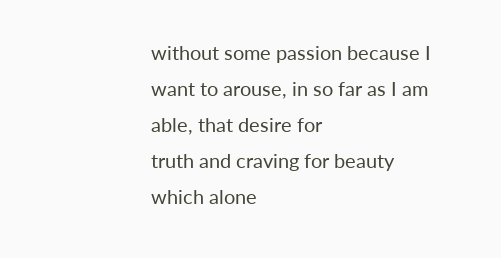without some passion because I want to arouse, in so far as I am able, that desire for
truth and craving for beauty which alone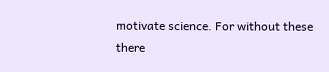motivate science. For without these there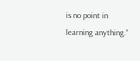is no point in learning anything.”